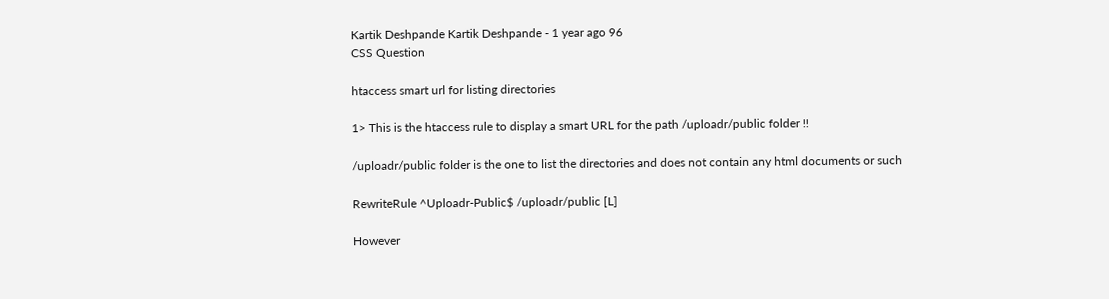Kartik Deshpande Kartik Deshpande - 1 year ago 96
CSS Question

htaccess smart url for listing directories

1> This is the htaccess rule to display a smart URL for the path /uploadr/public folder !!

/uploadr/public folder is the one to list the directories and does not contain any html documents or such

RewriteRule ^Uploadr-Public$ /uploadr/public [L]

However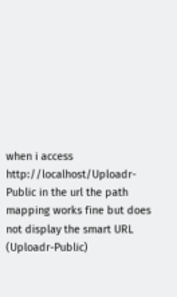when i access http://localhost/Uploadr-Public in the url the path
mapping works fine but does not display the smart URL (Uploadr-Public)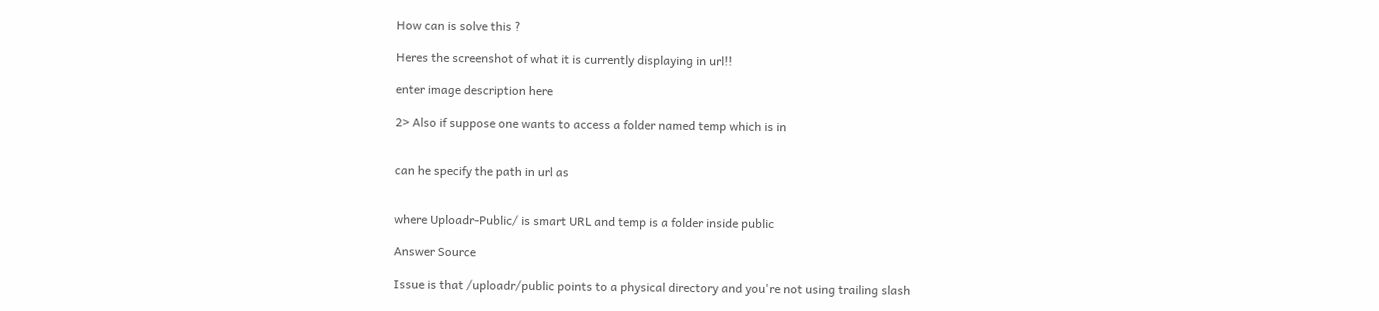How can is solve this ?

Heres the screenshot of what it is currently displaying in url!!

enter image description here

2> Also if suppose one wants to access a folder named temp which is in


can he specify the path in url as


where Uploadr-Public/ is smart URL and temp is a folder inside public

Answer Source

Issue is that /uploadr/public points to a physical directory and you're not using trailing slash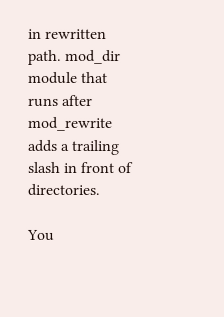in rewritten path. mod_dir module that runs after mod_rewrite adds a trailing slash in front of directories.

You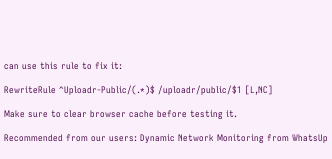can use this rule to fix it:

RewriteRule ^Uploadr-Public/(.*)$ /uploadr/public/$1 [L,NC]

Make sure to clear browser cache before testing it.

Recommended from our users: Dynamic Network Monitoring from WhatsUp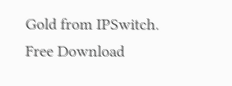Gold from IPSwitch. Free Download